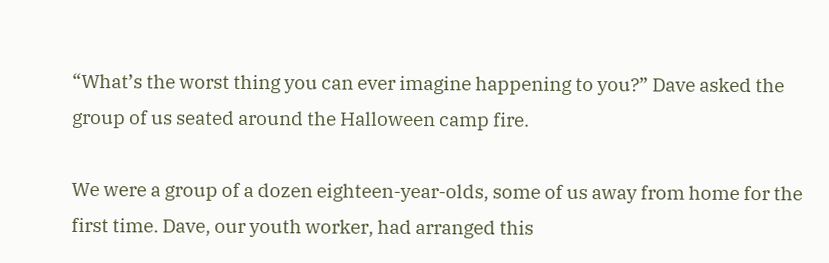“What’s the worst thing you can ever imagine happening to you?” Dave asked the group of us seated around the Halloween camp fire.

We were a group of a dozen eighteen-year-olds, some of us away from home for the first time. Dave, our youth worker, had arranged this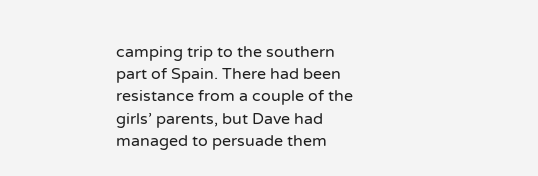camping trip to the southern part of Spain. There had been resistance from a couple of the girls’ parents, but Dave had managed to persuade them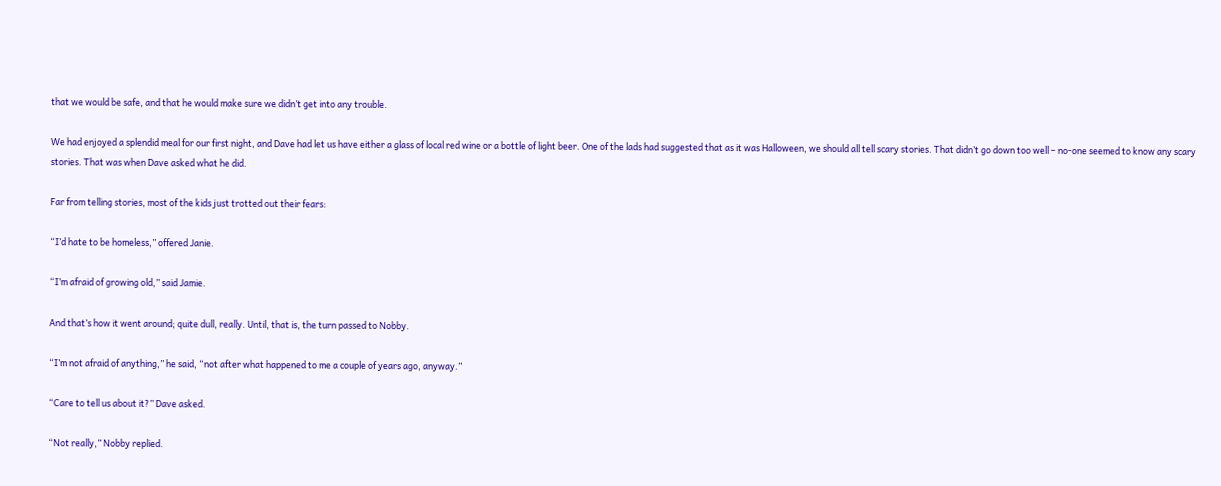that we would be safe, and that he would make sure we didn’t get into any trouble.

We had enjoyed a splendid meal for our first night, and Dave had let us have either a glass of local red wine or a bottle of light beer. One of the lads had suggested that as it was Halloween, we should all tell scary stories. That didn’t go down too well – no-one seemed to know any scary stories. That was when Dave asked what he did.

Far from telling stories, most of the kids just trotted out their fears:

“I’d hate to be homeless,” offered Janie.

“I’m afraid of growing old,” said Jamie.

And that’s how it went around; quite dull, really. Until, that is, the turn passed to Nobby.

“I’m not afraid of anything,” he said, “not after what happened to me a couple of years ago, anyway.”

“Care to tell us about it?” Dave asked.

“Not really,” Nobby replied.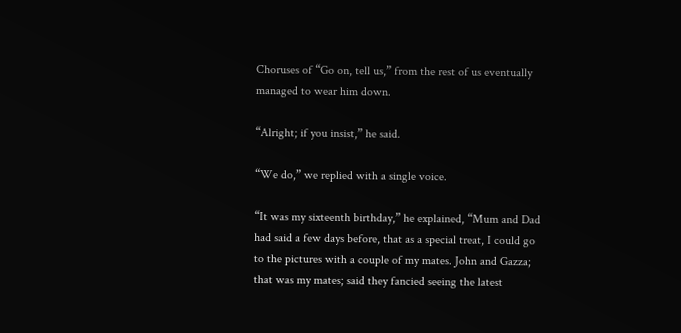Choruses of “Go on, tell us,” from the rest of us eventually managed to wear him down.

“Alright; if you insist,” he said.

“We do,” we replied with a single voice.

“It was my sixteenth birthday,” he explained, “Mum and Dad had said a few days before, that as a special treat, I could go to the pictures with a couple of my mates. John and Gazza; that was my mates; said they fancied seeing the latest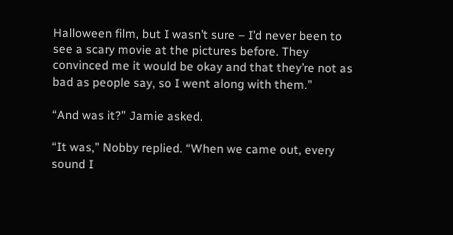Halloween film, but I wasn’t sure – I’d never been to see a scary movie at the pictures before. They convinced me it would be okay and that they’re not as bad as people say, so I went along with them.”

“And was it?” Jamie asked.

“It was,” Nobby replied. “When we came out, every sound I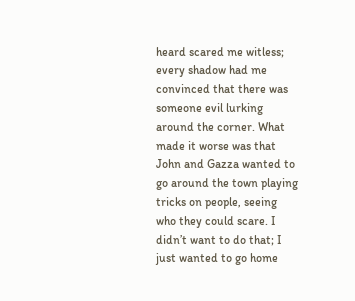heard scared me witless; every shadow had me convinced that there was someone evil lurking around the corner. What made it worse was that John and Gazza wanted to go around the town playing tricks on people, seeing who they could scare. I didn’t want to do that; I just wanted to go home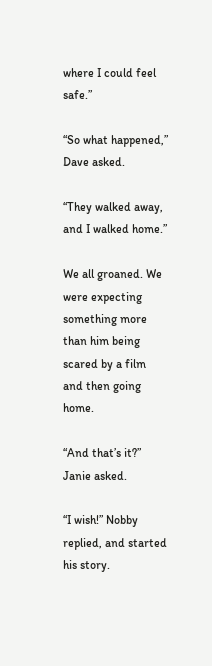where I could feel safe.”

“So what happened,” Dave asked.

“They walked away, and I walked home.”

We all groaned. We were expecting something more than him being scared by a film and then going home.

“And that’s it?” Janie asked.

“I wish!” Nobby replied, and started his story.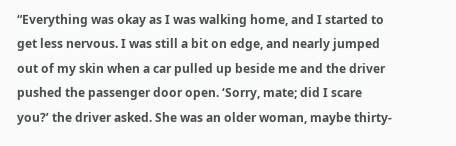“Everything was okay as I was walking home, and I started to get less nervous. I was still a bit on edge, and nearly jumped out of my skin when a car pulled up beside me and the driver pushed the passenger door open. ‘Sorry, mate; did I scare you?’ the driver asked. She was an older woman, maybe thirty-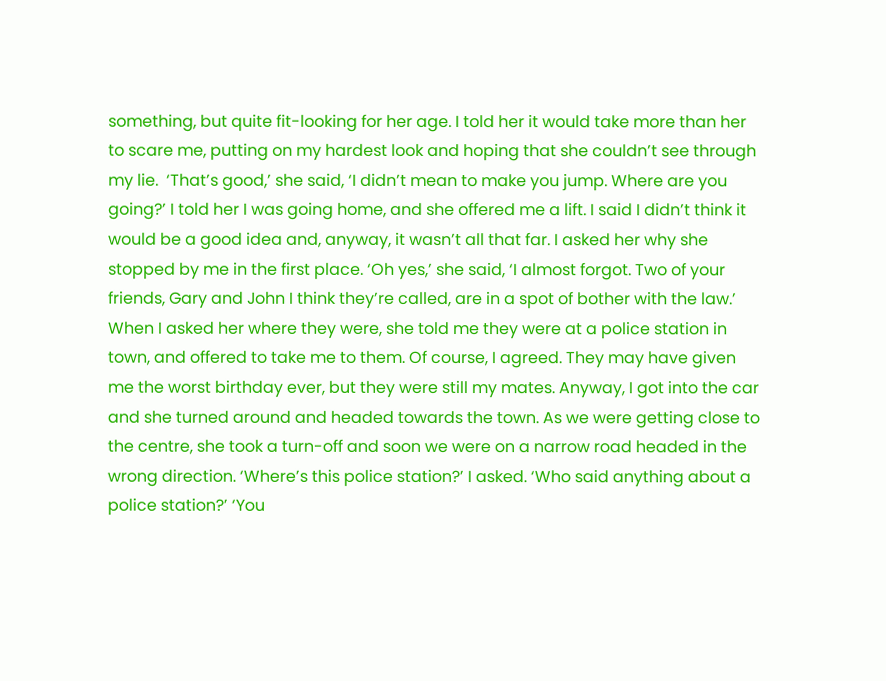something, but quite fit-looking for her age. I told her it would take more than her to scare me, putting on my hardest look and hoping that she couldn’t see through my lie.  ‘That’s good,’ she said, ‘I didn’t mean to make you jump. Where are you going?’ I told her I was going home, and she offered me a lift. I said I didn’t think it would be a good idea and, anyway, it wasn’t all that far. I asked her why she stopped by me in the first place. ‘Oh yes,’ she said, ‘I almost forgot. Two of your friends, Gary and John I think they’re called, are in a spot of bother with the law.’ When I asked her where they were, she told me they were at a police station in town, and offered to take me to them. Of course, I agreed. They may have given me the worst birthday ever, but they were still my mates. Anyway, I got into the car and she turned around and headed towards the town. As we were getting close to the centre, she took a turn-off and soon we were on a narrow road headed in the wrong direction. ‘Where’s this police station?’ I asked. ‘Who said anything about a police station?’ ‘You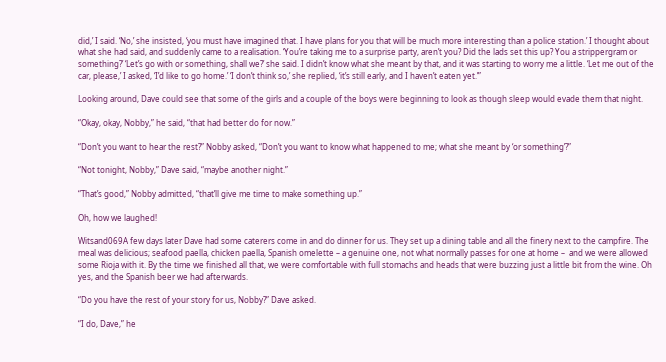did,’ I said. ‘No,’ she insisted, ‘you must have imagined that. I have plans for you that will be much more interesting than a police station.’ I thought about what she had said, and suddenly came to a realisation. ‘You’re taking me to a surprise party, aren’t you? Did the lads set this up? You a strippergram or something?’ ‘Let’s go with or something, shall we?’ she said. I didn’t know what she meant by that, and it was starting to worry me a little. ‘Let me out of the car, please,’ I asked, ‘I’d like to go home.’ ‘I don’t think so,’ she replied, ‘it’s still early, and I haven’t eaten yet.’”

Looking around, Dave could see that some of the girls and a couple of the boys were beginning to look as though sleep would evade them that night.

“Okay, okay, Nobby,” he said, “that had better do for now.”

“Don’t you want to hear the rest?” Nobby asked, “Don’t you want to know what happened to me; what she meant by ‘or something’?”

“Not tonight, Nobby,” Dave said, “maybe another night.”

“That’s good,” Nobby admitted, “that’ll give me time to make something up.”

Oh, how we laughed!

Witsand069A few days later Dave had some caterers come in and do dinner for us. They set up a dining table and all the finery next to the campfire. The meal was delicious; seafood paella, chicken paella, Spanish omelette – a genuine one, not what normally passes for one at home –  and we were allowed some Rioja with it. By the time we finished all that, we were comfortable with full stomachs and heads that were buzzing just a little bit from the wine. Oh yes, and the Spanish beer we had afterwards.

“Do you have the rest of your story for us, Nobby?” Dave asked.

“I do, Dave,” he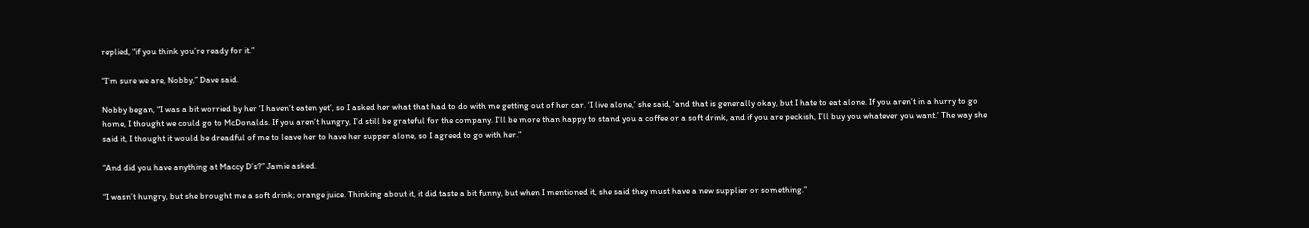replied, “if you think you’re ready for it.”

“I’m sure we are, Nobby,” Dave said.

Nobby began, “I was a bit worried by her ‘I haven’t eaten yet’, so I asked her what that had to do with me getting out of her car. ‘I live alone,’ she said, ‘and that is generally okay, but I hate to eat alone. If you aren’t in a hurry to go home, I thought we could go to McDonalds. If you aren’t hungry, I’d still be grateful for the company. I’ll be more than happy to stand you a coffee or a soft drink, and if you are peckish, I’ll buy you whatever you want.’ The way she said it, I thought it would be dreadful of me to leave her to have her supper alone, so I agreed to go with her.”

“And did you have anything at Maccy D’s?” Jamie asked.

“I wasn’t hungry, but she brought me a soft drink; orange juice. Thinking about it, it did taste a bit funny, but when I mentioned it, she said they must have a new supplier or something.”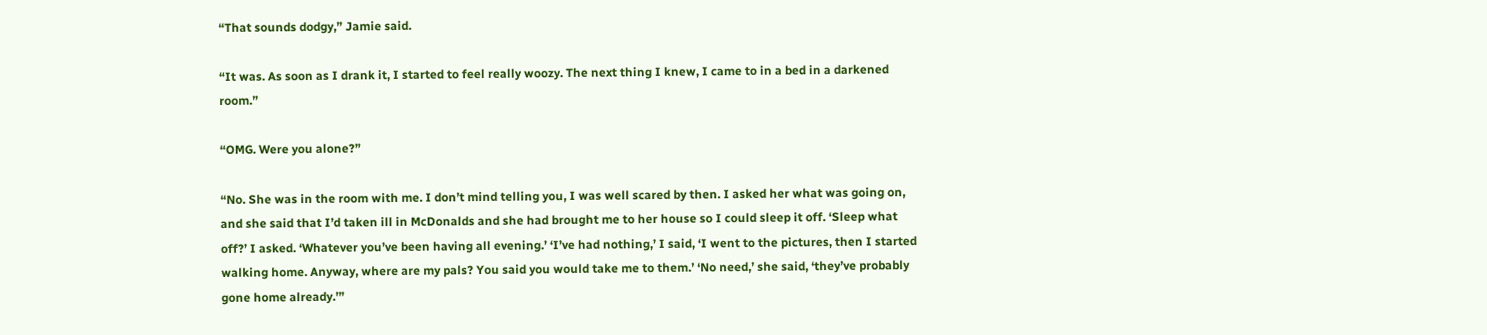“That sounds dodgy,” Jamie said.

“It was. As soon as I drank it, I started to feel really woozy. The next thing I knew, I came to in a bed in a darkened room.”

“OMG. Were you alone?”

“No. She was in the room with me. I don’t mind telling you, I was well scared by then. I asked her what was going on, and she said that I’d taken ill in McDonalds and she had brought me to her house so I could sleep it off. ‘Sleep what off?’ I asked. ‘Whatever you’ve been having all evening.’ ‘I’ve had nothing,’ I said, ‘I went to the pictures, then I started walking home. Anyway, where are my pals? You said you would take me to them.’ ‘No need,’ she said, ‘they’ve probably gone home already.’”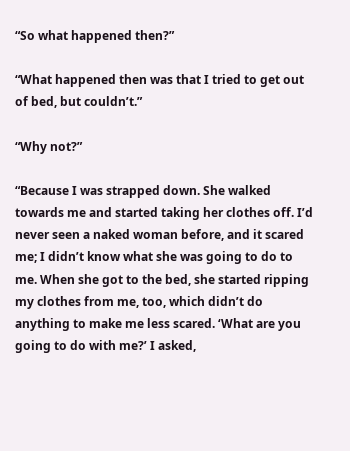“So what happened then?”

“What happened then was that I tried to get out of bed, but couldn’t.”

“Why not?”

“Because I was strapped down. She walked towards me and started taking her clothes off. I’d never seen a naked woman before, and it scared me; I didn’t know what she was going to do to me. When she got to the bed, she started ripping my clothes from me, too, which didn’t do anything to make me less scared. ‘What are you going to do with me?’ I asked,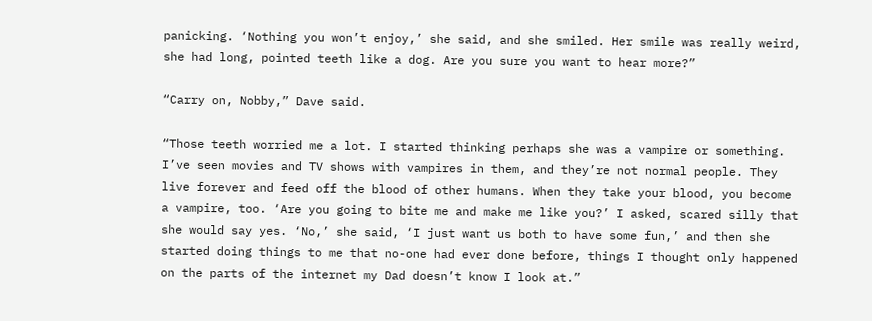panicking. ‘Nothing you won’t enjoy,’ she said, and she smiled. Her smile was really weird, she had long, pointed teeth like a dog. Are you sure you want to hear more?”

“Carry on, Nobby,” Dave said.

“Those teeth worried me a lot. I started thinking perhaps she was a vampire or something. I’ve seen movies and TV shows with vampires in them, and they’re not normal people. They live forever and feed off the blood of other humans. When they take your blood, you become a vampire, too. ‘Are you going to bite me and make me like you?’ I asked, scared silly that she would say yes. ‘No,’ she said, ‘I just want us both to have some fun,’ and then she started doing things to me that no-one had ever done before, things I thought only happened on the parts of the internet my Dad doesn’t know I look at.”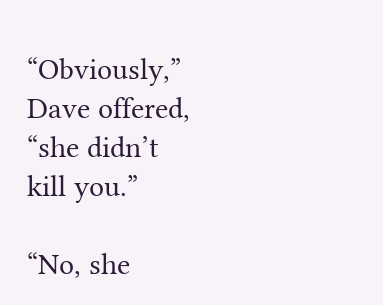“Obviously,” Dave offered, “she didn’t kill you.”

“No, she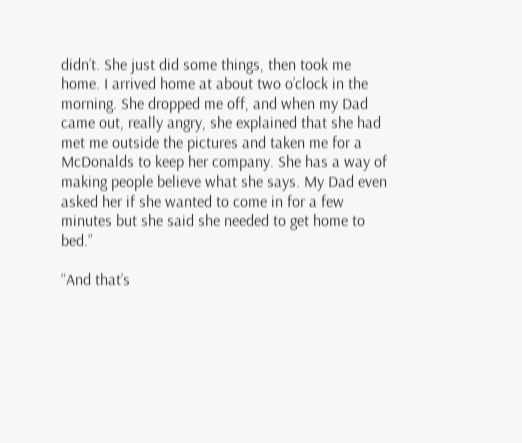didn’t. She just did some things, then took me home. I arrived home at about two o’clock in the morning. She dropped me off, and when my Dad came out, really angry, she explained that she had met me outside the pictures and taken me for a McDonalds to keep her company. She has a way of making people believe what she says. My Dad even asked her if she wanted to come in for a few minutes but she said she needed to get home to bed.”

“And that’s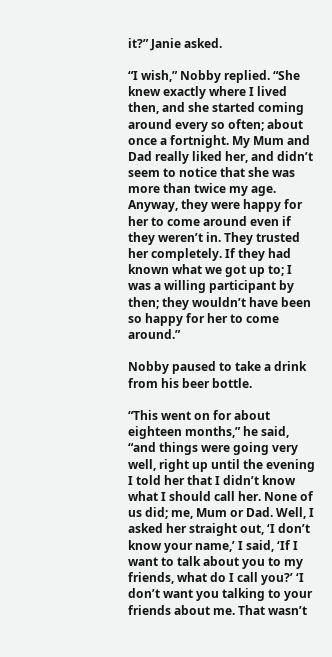it?” Janie asked.

“I wish,” Nobby replied. “She knew exactly where I lived then, and she started coming around every so often; about once a fortnight. My Mum and Dad really liked her, and didn’t seem to notice that she was more than twice my age. Anyway, they were happy for her to come around even if they weren’t in. They trusted her completely. If they had known what we got up to; I was a willing participant by then; they wouldn’t have been so happy for her to come around.”

Nobby paused to take a drink from his beer bottle.

“This went on for about eighteen months,” he said, “and things were going very well, right up until the evening I told her that I didn’t know what I should call her. None of us did; me, Mum or Dad. Well, I asked her straight out, ‘I don’t know your name,’ I said, ‘If I want to talk about you to my friends, what do I call you?’ ‘I don’t want you talking to your friends about me. That wasn’t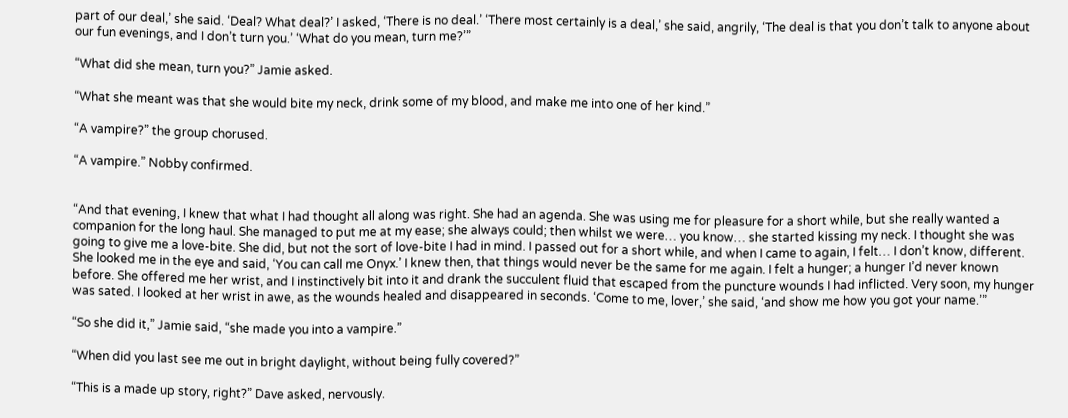part of our deal,’ she said. ‘Deal? What deal?’ I asked, ‘There is no deal.’ ‘There most certainly is a deal,’ she said, angrily, ‘The deal is that you don’t talk to anyone about our fun evenings, and I don’t turn you.’ ‘What do you mean, turn me?’”

“What did she mean, turn you?” Jamie asked.

“What she meant was that she would bite my neck, drink some of my blood, and make me into one of her kind.”

“A vampire?” the group chorused.

“A vampire.” Nobby confirmed.


“And that evening, I knew that what I had thought all along was right. She had an agenda. She was using me for pleasure for a short while, but she really wanted a companion for the long haul. She managed to put me at my ease; she always could; then whilst we were… you know… she started kissing my neck. I thought she was going to give me a love-bite. She did, but not the sort of love-bite I had in mind. I passed out for a short while, and when I came to again, I felt… I don’t know, different. She looked me in the eye and said, ‘You can call me Onyx.’ I knew then, that things would never be the same for me again. I felt a hunger; a hunger I’d never known before. She offered me her wrist, and I instinctively bit into it and drank the succulent fluid that escaped from the puncture wounds I had inflicted. Very soon, my hunger was sated. I looked at her wrist in awe, as the wounds healed and disappeared in seconds. ‘Come to me, lover,’ she said, ‘and show me how you got your name.’”

“So she did it,” Jamie said, “she made you into a vampire.”

“When did you last see me out in bright daylight, without being fully covered?”

“This is a made up story, right?” Dave asked, nervously.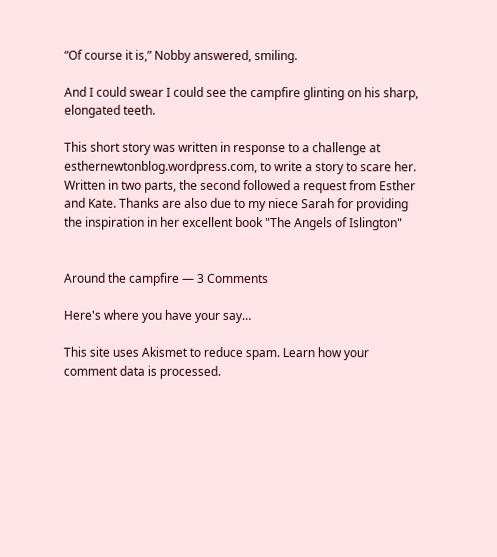“Of course it is,” Nobby answered, smiling.

And I could swear I could see the campfire glinting on his sharp, elongated teeth.

This short story was written in response to a challenge at esthernewtonblog.wordpress.com, to write a story to scare her. Written in two parts, the second followed a request from Esther and Kate. Thanks are also due to my niece Sarah for providing the inspiration in her excellent book "The Angels of Islington"


Around the campfire — 3 Comments

Here's where you have your say…

This site uses Akismet to reduce spam. Learn how your comment data is processed.